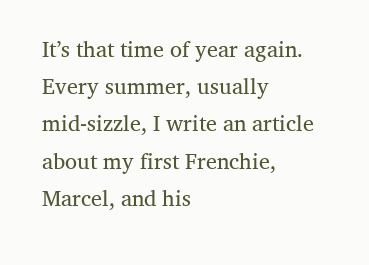It’s that time of year again. Every summer, usually mid-sizzle, I write an article about my first Frenchie, Marcel, and his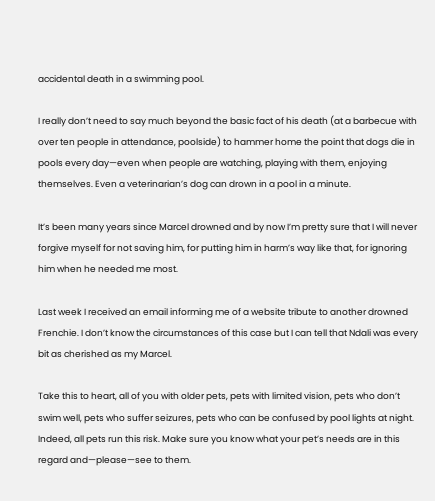accidental death in a swimming pool.

I really don’t need to say much beyond the basic fact of his death (at a barbecue with over ten people in attendance, poolside) to hammer home the point that dogs die in pools every day—even when people are watching, playing with them, enjoying themselves. Even a veterinarian’s dog can drown in a pool in a minute.

It’s been many years since Marcel drowned and by now I’m pretty sure that I will never forgive myself for not saving him, for putting him in harm’s way like that, for ignoring him when he needed me most.

Last week I received an email informing me of a website tribute to another drowned Frenchie. I don’t know the circumstances of this case but I can tell that Ndali was every bit as cherished as my Marcel.

Take this to heart, all of you with older pets, pets with limited vision, pets who don’t swim well, pets who suffer seizures, pets who can be confused by pool lights at night. Indeed, all pets run this risk. Make sure you know what your pet’s needs are in this regard and—please—see to them.